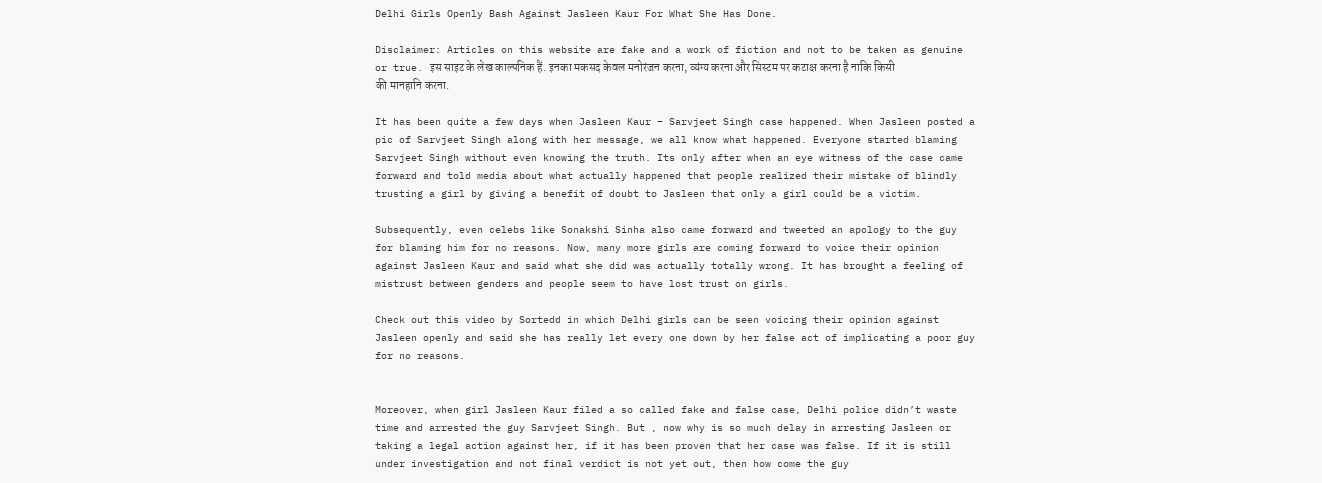Delhi Girls Openly Bash Against Jasleen Kaur For What She Has Done.

Disclaimer: Articles on this website are fake and a work of fiction and not to be taken as genuine or true. इस साइट के लेख काल्पनिक हैं. इनका मकसद केवल मनोरंजन करना, व्यंग्य करना और सिस्टम पर कटाक्ष करना है नाकि किसी की मानहानि करना.

It has been quite a few days when Jasleen Kaur – Sarvjeet Singh case happened. When Jasleen posted a pic of Sarvjeet Singh along with her message, we all know what happened. Everyone started blaming Sarvjeet Singh without even knowing the truth. Its only after when an eye witness of the case came forward and told media about what actually happened that people realized their mistake of blindly trusting a girl by giving a benefit of doubt to Jasleen that only a girl could be a victim.

Subsequently, even celebs like Sonakshi Sinha also came forward and tweeted an apology to the guy for blaming him for no reasons. Now, many more girls are coming forward to voice their opinion against Jasleen Kaur and said what she did was actually totally wrong. It has brought a feeling of mistrust between genders and people seem to have lost trust on girls.

Check out this video by Sortedd in which Delhi girls can be seen voicing their opinion against Jasleen openly and said she has really let every one down by her false act of implicating a poor guy for no reasons.


Moreover, when girl Jasleen Kaur filed a so called fake and false case, Delhi police didn’t waste time and arrested the guy Sarvjeet Singh. But , now why is so much delay in arresting Jasleen or taking a legal action against her, if it has been proven that her case was false. If it is still under investigation and not final verdict is not yet out, then how come the guy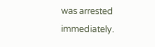was arrested immediately.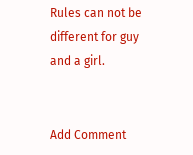Rules can not be different for guy and a girl.


Add Comment